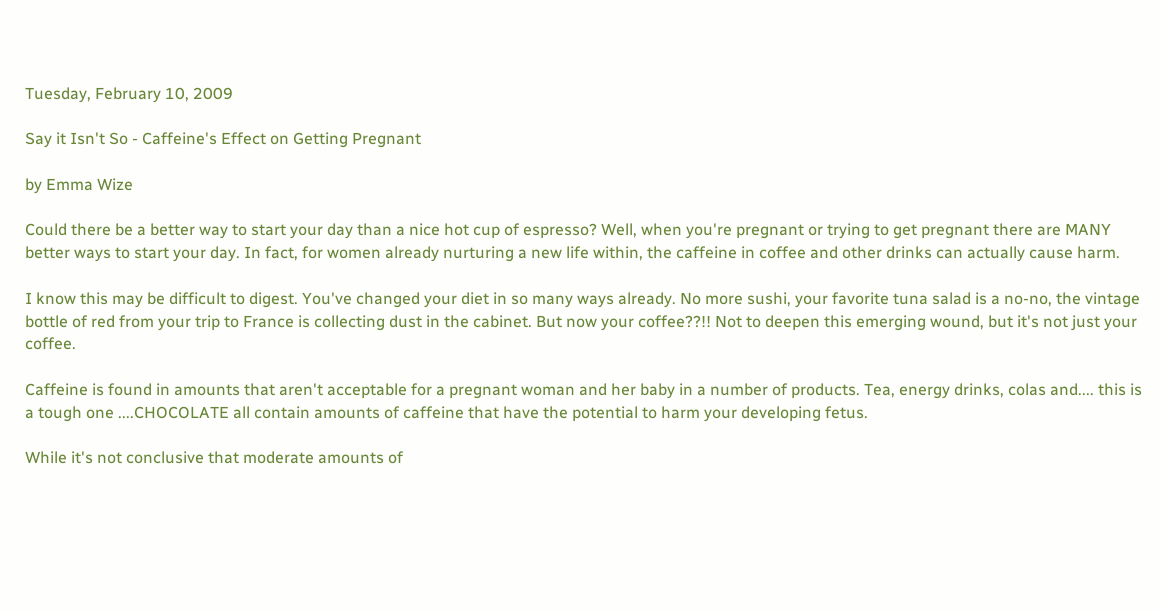Tuesday, February 10, 2009

Say it Isn't So - Caffeine's Effect on Getting Pregnant

by Emma Wize

Could there be a better way to start your day than a nice hot cup of espresso? Well, when you're pregnant or trying to get pregnant there are MANY better ways to start your day. In fact, for women already nurturing a new life within, the caffeine in coffee and other drinks can actually cause harm.

I know this may be difficult to digest. You've changed your diet in so many ways already. No more sushi, your favorite tuna salad is a no-no, the vintage bottle of red from your trip to France is collecting dust in the cabinet. But now your coffee??!! Not to deepen this emerging wound, but it's not just your coffee.

Caffeine is found in amounts that aren't acceptable for a pregnant woman and her baby in a number of products. Tea, energy drinks, colas and.... this is a tough one ....CHOCOLATE all contain amounts of caffeine that have the potential to harm your developing fetus.

While it's not conclusive that moderate amounts of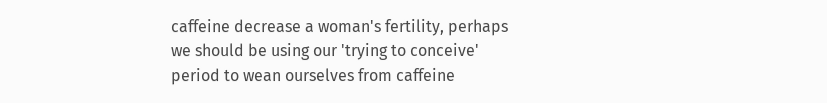caffeine decrease a woman's fertility, perhaps we should be using our 'trying to conceive' period to wean ourselves from caffeine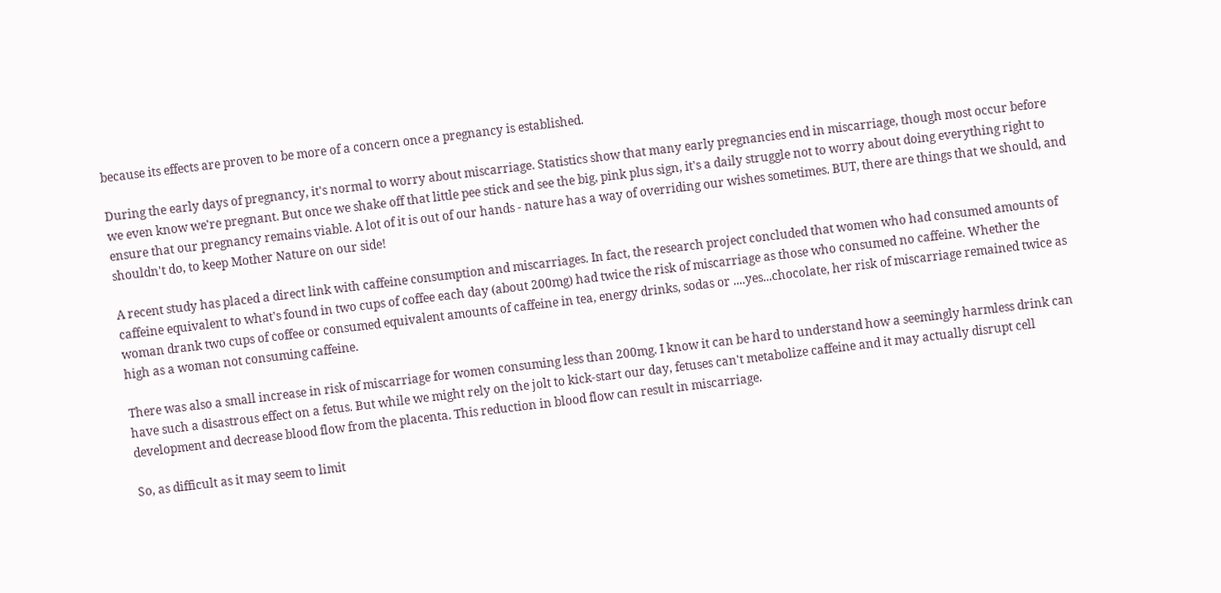because its effects are proven to be more of a concern once a pregnancy is established.

During the early days of pregnancy, it's normal to worry about miscarriage. Statistics show that many early pregnancies end in miscarriage, though most occur before we even know we're pregnant. But once we shake off that little pee stick and see the big, pink plus sign, it's a daily struggle not to worry about doing everything right to ensure that our pregnancy remains viable. A lot of it is out of our hands - nature has a way of overriding our wishes sometimes. BUT, there are things that we should, and shouldn't do, to keep Mother Nature on our side!

A recent study has placed a direct link with caffeine consumption and miscarriages. In fact, the research project concluded that women who had consumed amounts of caffeine equivalent to what's found in two cups of coffee each day (about 200mg) had twice the risk of miscarriage as those who consumed no caffeine. Whether the woman drank two cups of coffee or consumed equivalent amounts of caffeine in tea, energy drinks, sodas or ....yes...chocolate, her risk of miscarriage remained twice as high as a woman not consuming caffeine.

There was also a small increase in risk of miscarriage for women consuming less than 200mg. I know it can be hard to understand how a seemingly harmless drink can have such a disastrous effect on a fetus. But while we might rely on the jolt to kick-start our day, fetuses can't metabolize caffeine and it may actually disrupt cell development and decrease blood flow from the placenta. This reduction in blood flow can result in miscarriage.

So, as difficult as it may seem to limit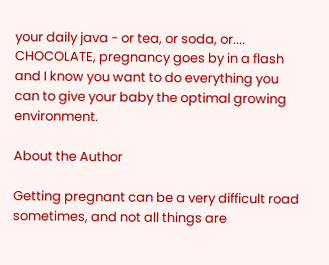your daily java - or tea, or soda, or.... CHOCOLATE, pregnancy goes by in a flash and I know you want to do everything you can to give your baby the optimal growing environment.

About the Author

Getting pregnant can be a very difficult road sometimes, and not all things are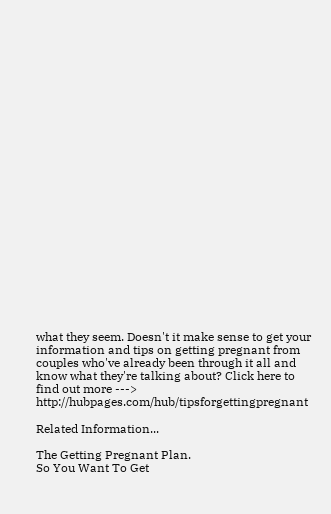what they seem. Doesn't it make sense to get your information and tips on getting pregnant from couples who've already been through it all and know what they're talking about? Click here to find out more ---> http://hubpages.com/hub/tipsforgettingpregnant

Related Information...

The Getting Pregnant Plan.
So You Want To Get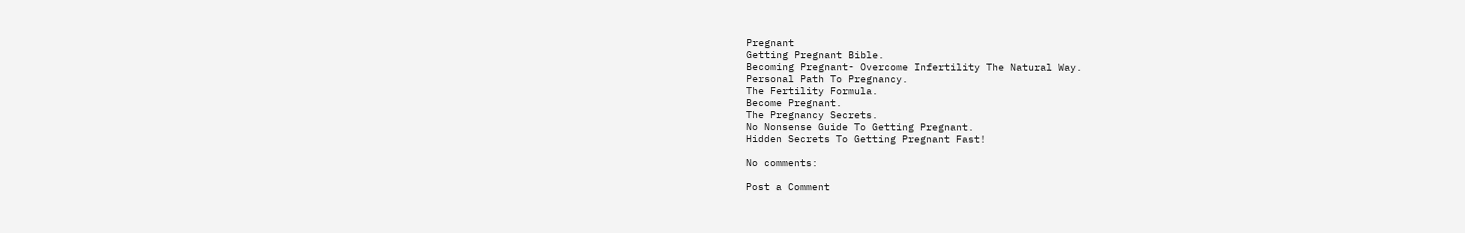Pregnant
Getting Pregnant Bible.
Becoming Pregnant- Overcome Infertility The Natural Way.
Personal Path To Pregnancy.
The Fertility Formula.
Become Pregnant.
The Pregnancy Secrets.
No Nonsense Guide To Getting Pregnant.
Hidden Secrets To Getting Pregnant Fast!

No comments:

Post a Comment